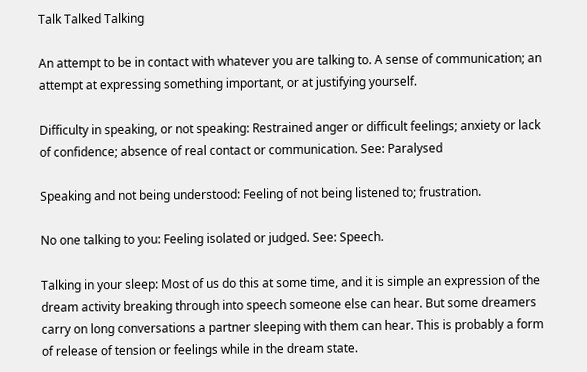Talk Talked Talking

An attempt to be in contact with whatever you are talking to. A sense of communication; an attempt at expressing something important, or at justifying yourself.

Difficulty in speaking, or not speaking: Restrained anger or difficult feelings; anxiety or lack of confidence; absence of real contact or communication. See: Paralysed

Speaking and not being understood: Feeling of not being listened to; frustration.

No one talking to you: Feeling isolated or judged. See: Speech.

Talking in your sleep: Most of us do this at some time, and it is simple an expression of the dream activity breaking through into speech someone else can hear. But some dreamers carry on long conversations a partner sleeping with them can hear. This is probably a form of release of tension or feelings while in the dream state.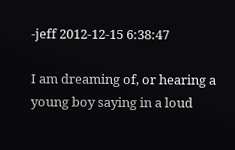-jeff 2012-12-15 6:38:47

I am dreaming of, or hearing a young boy saying in a loud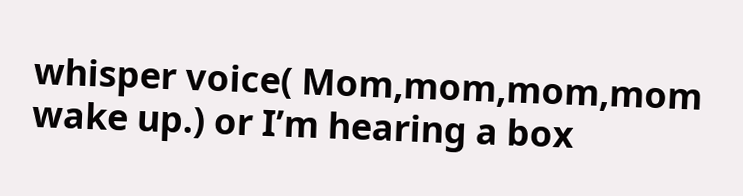whisper voice( Mom,mom,mom,mom wake up.) or I’m hearing a box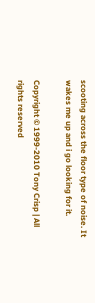scooting across the floor type of noise. It wakes me up and i go looking for it.

Copyright © 1999-2010 Tony Crisp | All rights reserved